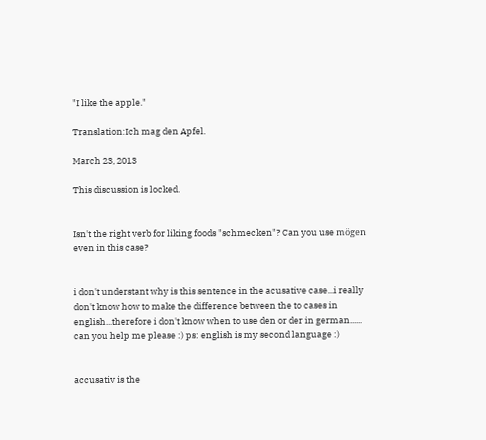"I like the apple."

Translation:Ich mag den Apfel.

March 23, 2013

This discussion is locked.


Isn't the right verb for liking foods "schmecken"? Can you use mögen even in this case?


i don't understant why is this sentence in the acusative case...i really don't know how to make the difference between the to cases in english...therefore i don't know when to use den or der in german...... can you help me please :) ps: english is my second language :)


accusativ is the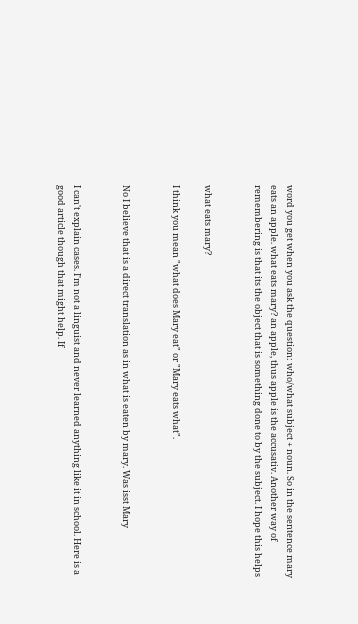word you get when you ask the question: who/what subject + noun. So in the sentence mary eats an apple. what eats mary? an apple, thus apple is the accusativ. Another way of remembering is that its the object that is something done to by the subject. I hope this helps


what eats mary?

I think you mean "what does Mary eat" or "Mary eats what".


No I believe that is a direct translation as in what is eaten by mary. Was isst Mary


I can't explain cases. I'm not a linguist and never learned anything like it in school. Here is a good article though that might help. If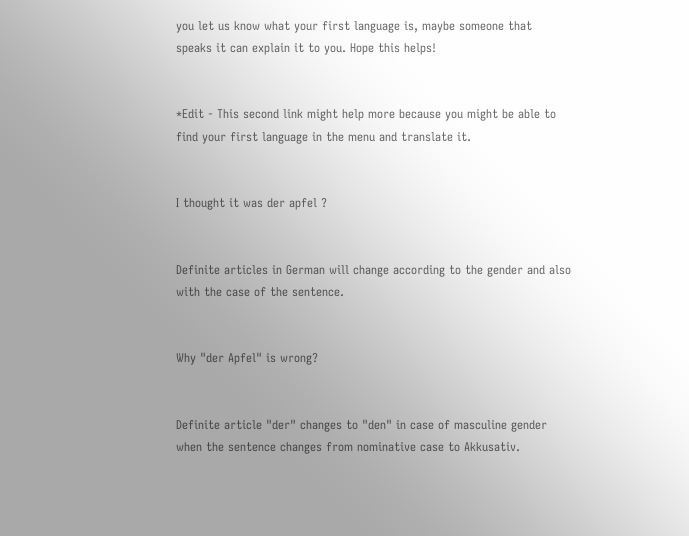you let us know what your first language is, maybe someone that speaks it can explain it to you. Hope this helps!


*Edit - This second link might help more because you might be able to find your first language in the menu and translate it.


I thought it was der apfel ?


Definite articles in German will change according to the gender and also with the case of the sentence.


Why "der Apfel" is wrong?


Definite article "der" changes to "den" in case of masculine gender when the sentence changes from nominative case to Akkusativ.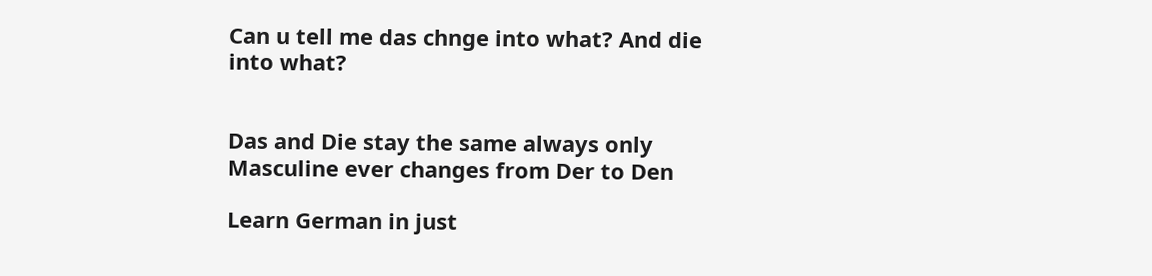Can u tell me das chnge into what? And die into what?


Das and Die stay the same always only Masculine ever changes from Der to Den

Learn German in just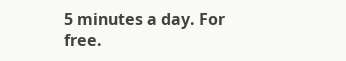5 minutes a day. For free.